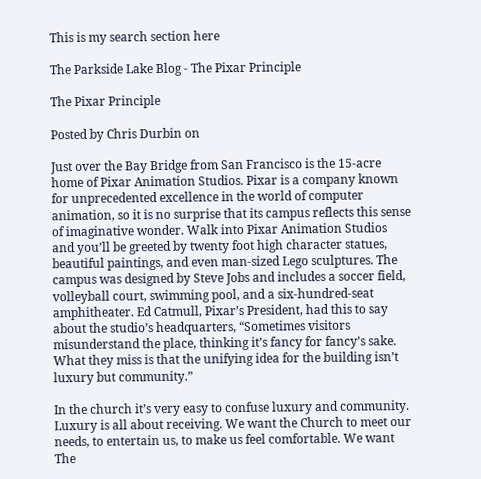This is my search section here

The Parkside Lake Blog - The Pixar Principle

The Pixar Principle

Posted by Chris Durbin on

Just over the Bay Bridge from San Francisco is the 15-acre home of Pixar Animation Studios. Pixar is a company known for unprecedented excellence in the world of computer animation, so it is no surprise that its campus reflects this sense of imaginative wonder. Walk into Pixar Animation Studios and you’ll be greeted by twenty foot high character statues, beautiful paintings, and even man-sized Lego sculptures. The campus was designed by Steve Jobs and includes a soccer field, volleyball court, swimming pool, and a six-hundred-seat amphitheater. Ed Catmull, Pixar’s President, had this to say about the studio’s headquarters, “Sometimes visitors misunderstand the place, thinking it’s fancy for fancy’s sake. What they miss is that the unifying idea for the building isn’t luxury but community.”

In the church it’s very easy to confuse luxury and community. Luxury is all about receiving. We want the Church to meet our needs, to entertain us, to make us feel comfortable. We want The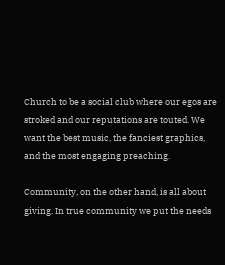Church to be a social club where our egos are stroked and our reputations are touted. We want the best music, the fanciest graphics, and the most engaging preaching.

Community, on the other hand, is all about giving. In true community we put the needs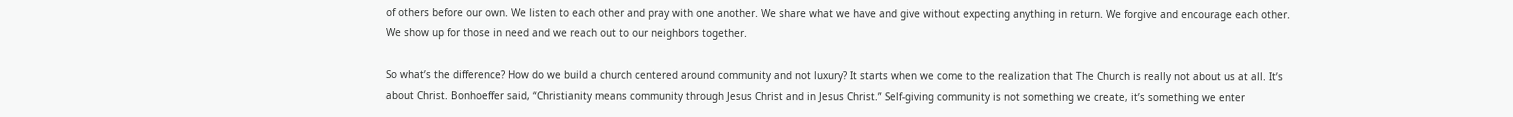of others before our own. We listen to each other and pray with one another. We share what we have and give without expecting anything in return. We forgive and encourage each other. We show up for those in need and we reach out to our neighbors together.

So what’s the difference? How do we build a church centered around community and not luxury? It starts when we come to the realization that The Church is really not about us at all. It’s about Christ. Bonhoeffer said, “Christianity means community through Jesus Christ and in Jesus Christ.” Self-giving community is not something we create, it’s something we enter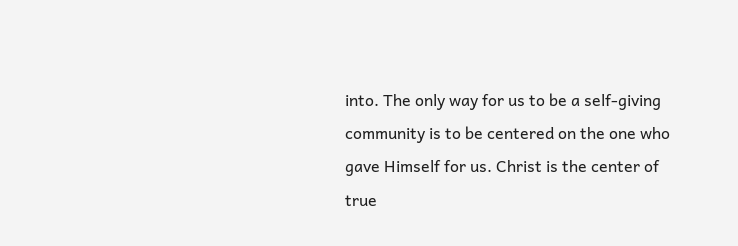into. The only way for us to be a self-giving community is to be centered on the one who gave Himself for us. Christ is the center of true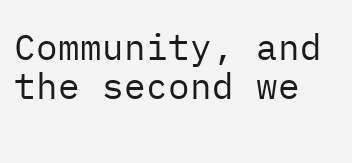Community, and the second we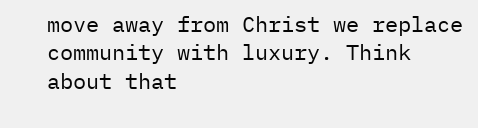move away from Christ we replace community with luxury. Think about that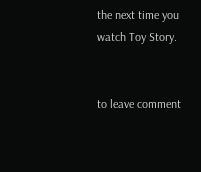the next time you watch Toy Story.


to leave comment